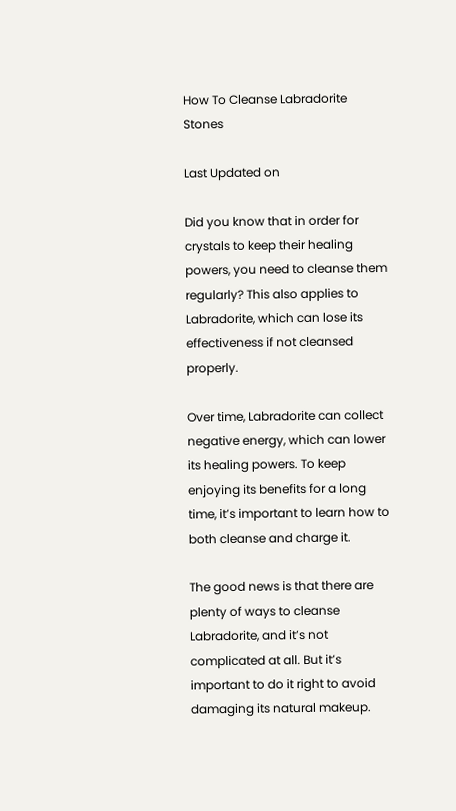How To Cleanse Labradorite Stones

Last Updated on

Did you know that in order for crystals to keep their healing powers, you need to cleanse them regularly? This also applies to Labradorite, which can lose its effectiveness if not cleansed properly.

Over time, Labradorite can collect negative energy, which can lower its healing powers. To keep enjoying its benefits for a long time, it’s important to learn how to both cleanse and charge it.

The good news is that there are plenty of ways to cleanse Labradorite, and it’s not complicated at all. But it’s important to do it right to avoid damaging its natural makeup.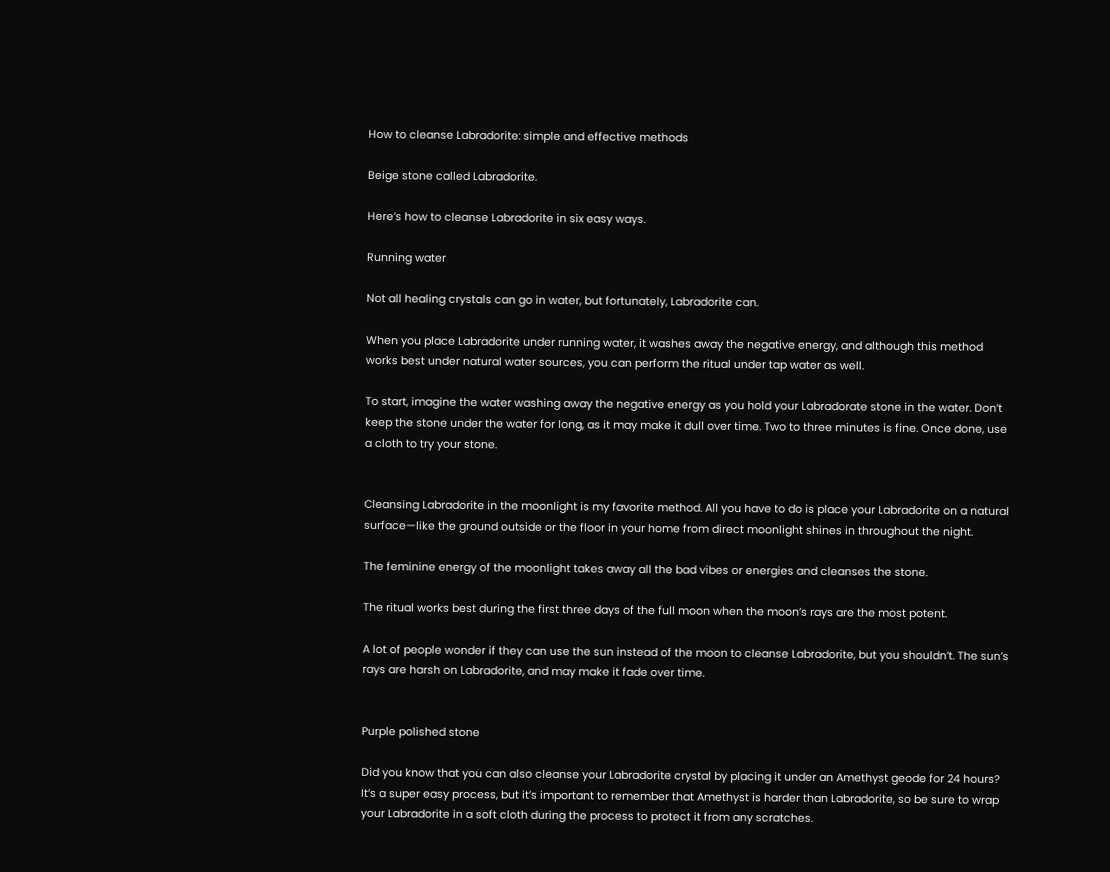How to cleanse Labradorite: simple and effective methods

Beige stone called Labradorite.

Here’s how to cleanse Labradorite in six easy ways.

Running water

Not all healing crystals can go in water, but fortunately, Labradorite can.

When you place Labradorite under running water, it washes away the negative energy, and although this method works best under natural water sources, you can perform the ritual under tap water as well.

To start, imagine the water washing away the negative energy as you hold your Labradorate stone in the water. Don’t keep the stone under the water for long, as it may make it dull over time. Two to three minutes is fine. Once done, use a cloth to try your stone.


Cleansing Labradorite in the moonlight is my favorite method. All you have to do is place your Labradorite on a natural surface—like the ground outside or the floor in your home from direct moonlight shines in throughout the night.

The feminine energy of the moonlight takes away all the bad vibes or energies and cleanses the stone.

The ritual works best during the first three days of the full moon when the moon’s rays are the most potent.

A lot of people wonder if they can use the sun instead of the moon to cleanse Labradorite, but you shouldn’t. The sun’s rays are harsh on Labradorite, and may make it fade over time.


Purple polished stone

Did you know that you can also cleanse your Labradorite crystal by placing it under an Amethyst geode for 24 hours? It’s a super easy process, but it’s important to remember that Amethyst is harder than Labradorite, so be sure to wrap your Labradorite in a soft cloth during the process to protect it from any scratches.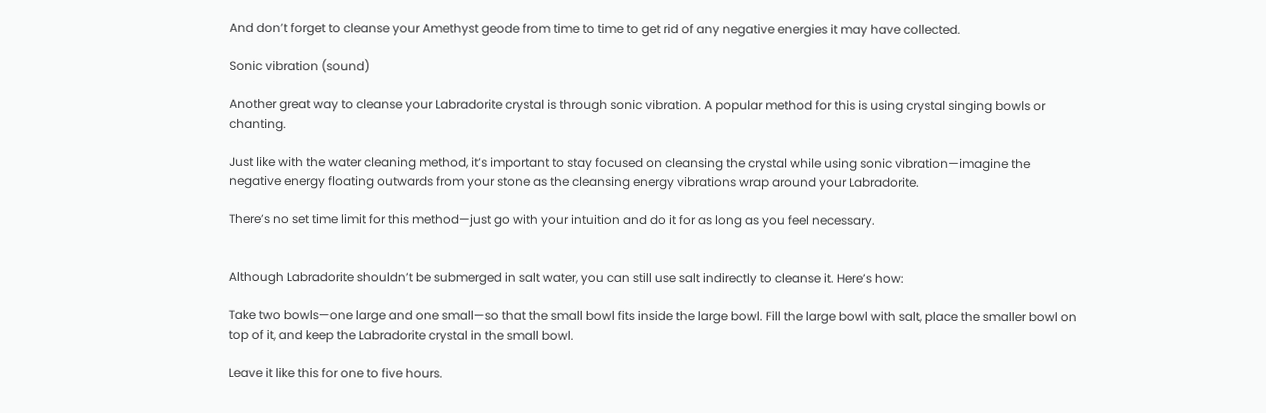And don’t forget to cleanse your Amethyst geode from time to time to get rid of any negative energies it may have collected.

Sonic vibration (sound)

Another great way to cleanse your Labradorite crystal is through sonic vibration. A popular method for this is using crystal singing bowls or chanting.

Just like with the water cleaning method, it’s important to stay focused on cleansing the crystal while using sonic vibration—imagine the negative energy floating outwards from your stone as the cleansing energy vibrations wrap around your Labradorite.

There’s no set time limit for this method—just go with your intuition and do it for as long as you feel necessary.


Although Labradorite shouldn’t be submerged in salt water, you can still use salt indirectly to cleanse it. Here’s how:

Take two bowls—one large and one small—so that the small bowl fits inside the large bowl. Fill the large bowl with salt, place the smaller bowl on top of it, and keep the Labradorite crystal in the small bowl.

Leave it like this for one to five hours.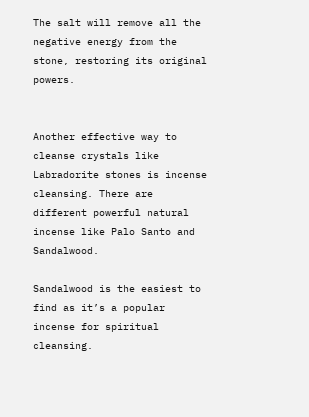The salt will remove all the negative energy from the stone, restoring its original powers.


Another effective way to cleanse crystals like Labradorite stones is incense cleansing. There are different powerful natural incense like Palo Santo and Sandalwood.

Sandalwood is the easiest to find as it’s a popular incense for spiritual cleansing.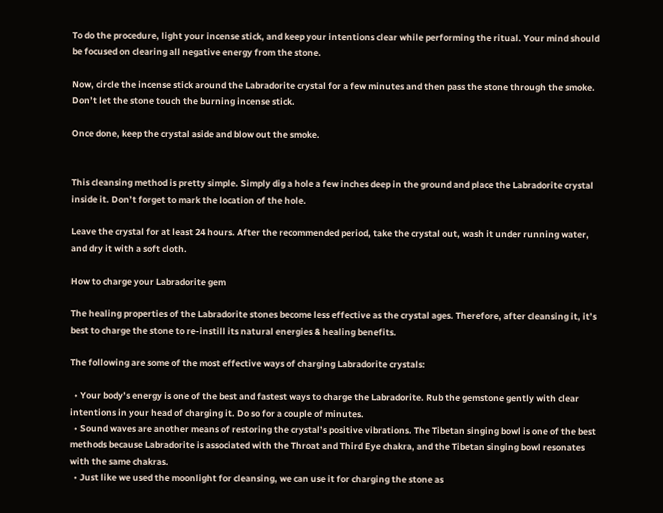To do the procedure, light your incense stick, and keep your intentions clear while performing the ritual. Your mind should be focused on clearing all negative energy from the stone.

Now, circle the incense stick around the Labradorite crystal for a few minutes and then pass the stone through the smoke. Don’t let the stone touch the burning incense stick.

Once done, keep the crystal aside and blow out the smoke.


This cleansing method is pretty simple. Simply dig a hole a few inches deep in the ground and place the Labradorite crystal inside it. Don’t forget to mark the location of the hole.

Leave the crystal for at least 24 hours. After the recommended period, take the crystal out, wash it under running water, and dry it with a soft cloth.

How to charge your Labradorite gem

The healing properties of the Labradorite stones become less effective as the crystal ages. Therefore, after cleansing it, it’s best to charge the stone to re-instill its natural energies & healing benefits.

The following are some of the most effective ways of charging Labradorite crystals:

  • Your body’s energy is one of the best and fastest ways to charge the Labradorite. Rub the gemstone gently with clear intentions in your head of charging it. Do so for a couple of minutes.
  • Sound waves are another means of restoring the crystal’s positive vibrations. The Tibetan singing bowl is one of the best methods because Labradorite is associated with the Throat and Third Eye chakra, and the Tibetan singing bowl resonates with the same chakras.
  • Just like we used the moonlight for cleansing, we can use it for charging the stone as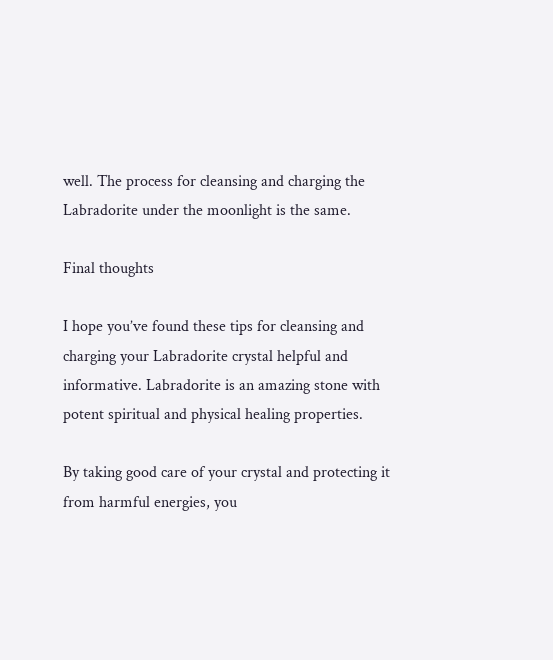well. The process for cleansing and charging the Labradorite under the moonlight is the same.

Final thoughts

I hope you’ve found these tips for cleansing and charging your Labradorite crystal helpful and informative. Labradorite is an amazing stone with potent spiritual and physical healing properties.

By taking good care of your crystal and protecting it from harmful energies, you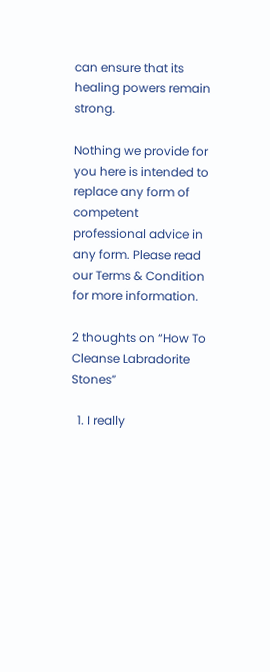can ensure that its healing powers remain strong.

Nothing we provide for you here is intended to replace any form of competent professional advice in any form. Please read our Terms & Condition for more information.

2 thoughts on “How To Cleanse Labradorite Stones”

  1. I really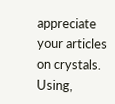appreciate your articles on crystals. Using,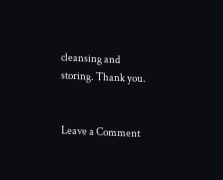cleansing and storing. Thank you.


Leave a Comment